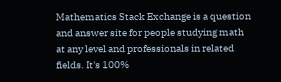Mathematics Stack Exchange is a question and answer site for people studying math at any level and professionals in related fields. It's 100%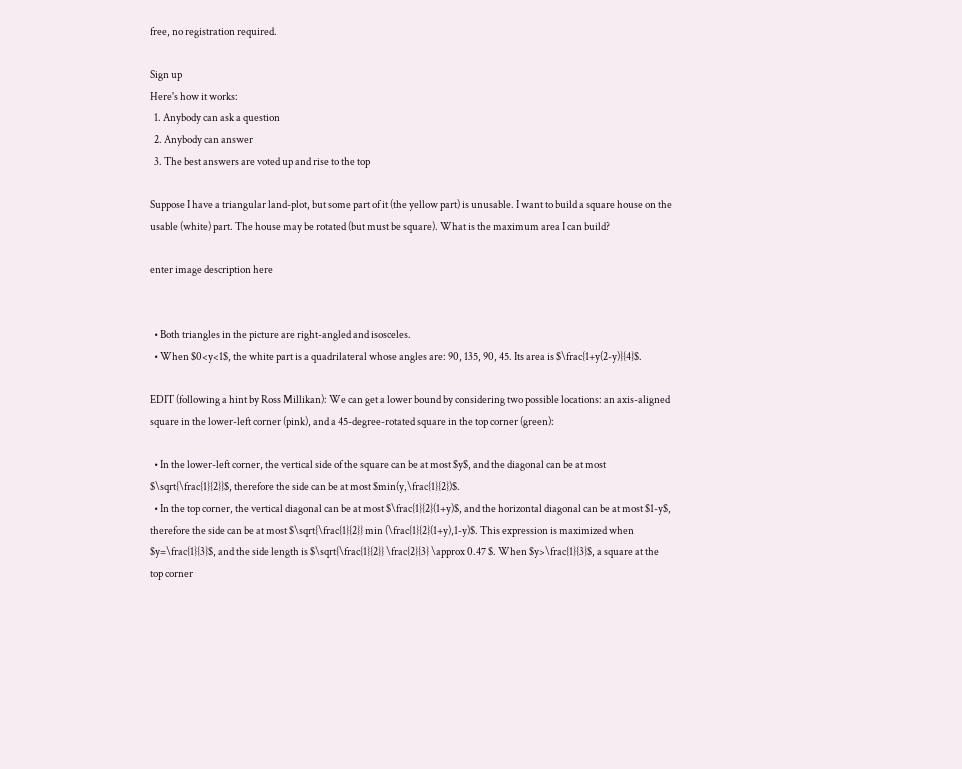free, no registration required.

Sign up
Here's how it works:
  1. Anybody can ask a question
  2. Anybody can answer
  3. The best answers are voted up and rise to the top

Suppose I have a triangular land-plot, but some part of it (the yellow part) is unusable. I want to build a square house on the usable (white) part. The house may be rotated (but must be square). What is the maximum area I can build?

enter image description here


  • Both triangles in the picture are right-angled and isosceles.
  • When $0<y<1$, the white part is a quadrilateral whose angles are: 90, 135, 90, 45. Its area is $\frac{1+y(2-y)}{4}$.

EDIT (following a hint by Ross Millikan): We can get a lower bound by considering two possible locations: an axis-aligned square in the lower-left corner (pink), and a 45-degree-rotated square in the top corner (green):

  • In the lower-left corner, the vertical side of the square can be at most $y$, and the diagonal can be at most $\sqrt{\frac{1}{2}}$, therefore the side can be at most $min(y,\frac{1}{2})$.
  • In the top corner, the vertical diagonal can be at most $\frac{1}{2}(1+y)$, and the horizontal diagonal can be at most $1-y$, therefore the side can be at most $\sqrt{\frac{1}{2}} min (\frac{1}{2}(1+y),1-y)$. This expression is maximized when $y=\frac{1}{3}$, and the side length is $\sqrt{\frac{1}{2}} \frac{2}{3} \approx 0.47 $. When $y>\frac{1}{3}$, a square at the top corner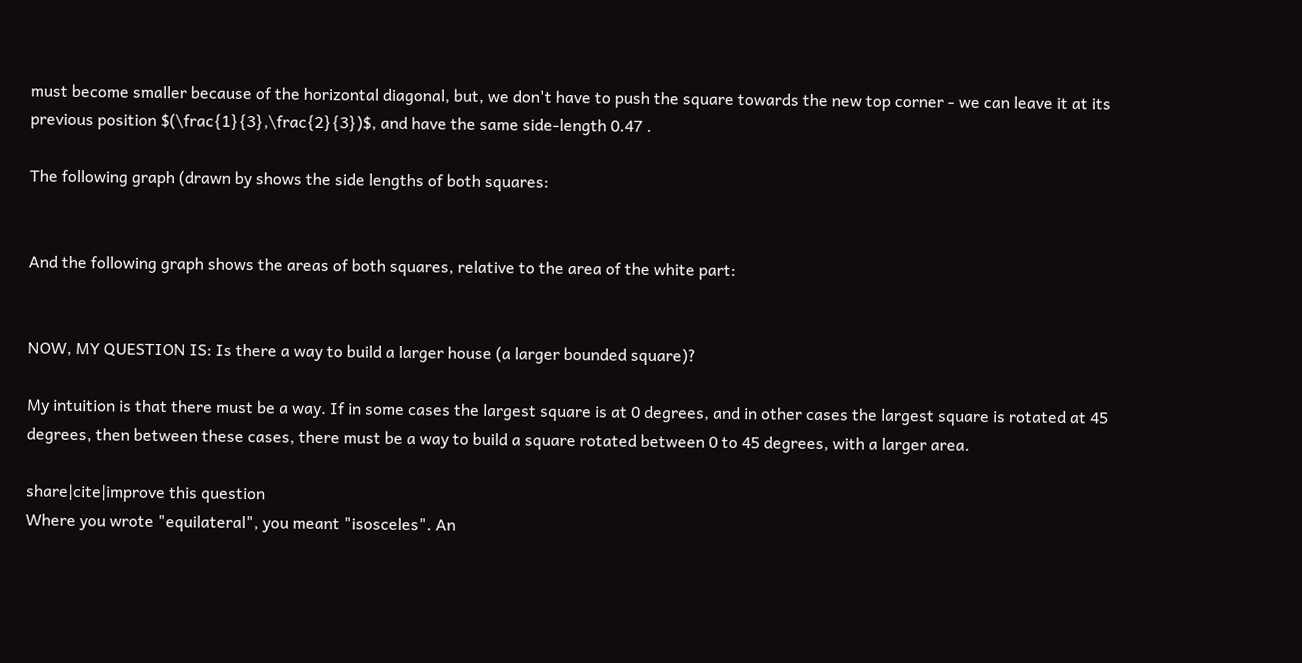must become smaller because of the horizontal diagonal, but, we don't have to push the square towards the new top corner - we can leave it at its previous position $(\frac{1}{3},\frac{2}{3})$, and have the same side-length 0.47 .

The following graph (drawn by shows the side lengths of both squares:


And the following graph shows the areas of both squares, relative to the area of the white part:


NOW, MY QUESTION IS: Is there a way to build a larger house (a larger bounded square)?

My intuition is that there must be a way. If in some cases the largest square is at 0 degrees, and in other cases the largest square is rotated at 45 degrees, then between these cases, there must be a way to build a square rotated between 0 to 45 degrees, with a larger area.

share|cite|improve this question
Where you wrote "equilateral", you meant "isosceles". An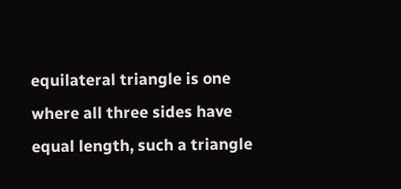equilateral triangle is one where all three sides have equal length, such a triangle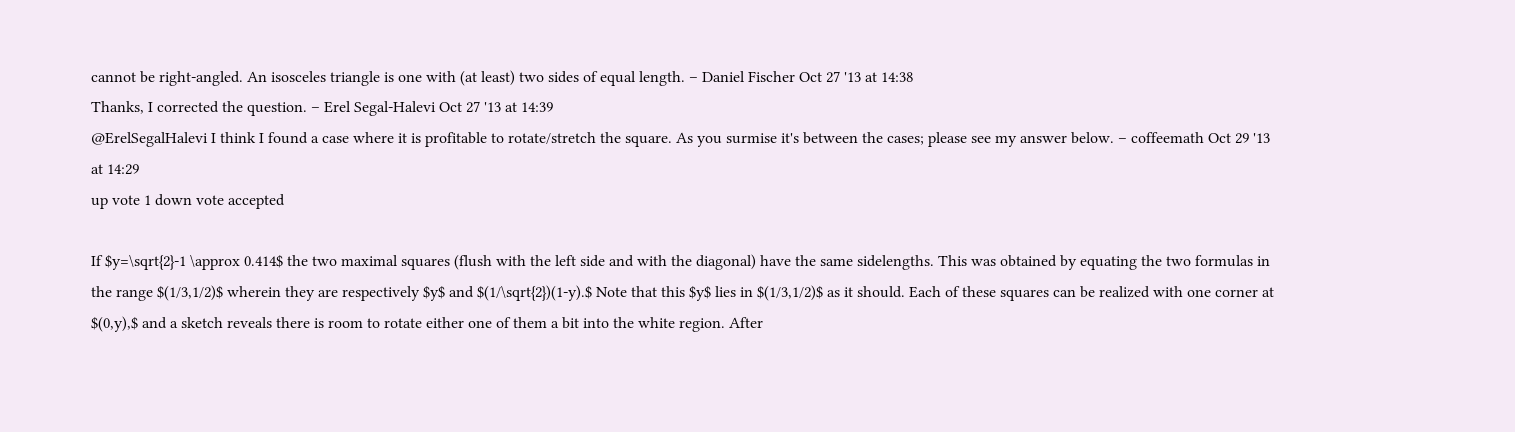cannot be right-angled. An isosceles triangle is one with (at least) two sides of equal length. – Daniel Fischer Oct 27 '13 at 14:38
Thanks, I corrected the question. – Erel Segal-Halevi Oct 27 '13 at 14:39
@ErelSegalHalevi I think I found a case where it is profitable to rotate/stretch the square. As you surmise it's between the cases; please see my answer below. – coffeemath Oct 29 '13 at 14:29
up vote 1 down vote accepted

If $y=\sqrt{2}-1 \approx 0.414$ the two maximal squares (flush with the left side and with the diagonal) have the same sidelengths. This was obtained by equating the two formulas in the range $(1/3,1/2)$ wherein they are respectively $y$ and $(1/\sqrt{2})(1-y).$ Note that this $y$ lies in $(1/3,1/2)$ as it should. Each of these squares can be realized with one corner at $(0,y),$ and a sketch reveals there is room to rotate either one of them a bit into the white region. After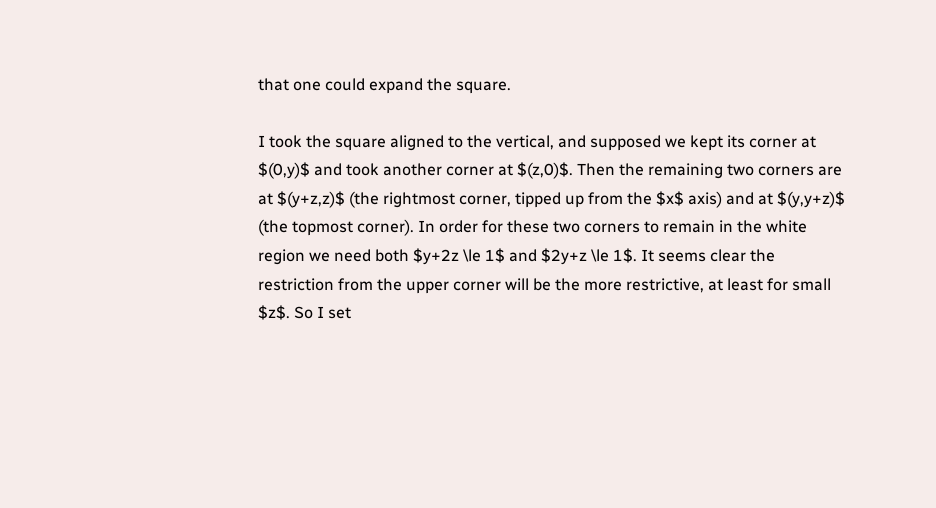that one could expand the square.

I took the square aligned to the vertical, and supposed we kept its corner at $(0,y)$ and took another corner at $(z,0)$. Then the remaining two corners are at $(y+z,z)$ (the rightmost corner, tipped up from the $x$ axis) and at $(y,y+z)$ (the topmost corner). In order for these two corners to remain in the white region we need both $y+2z \le 1$ and $2y+z \le 1$. It seems clear the restriction from the upper corner will be the more restrictive, at least for small $z$. So I set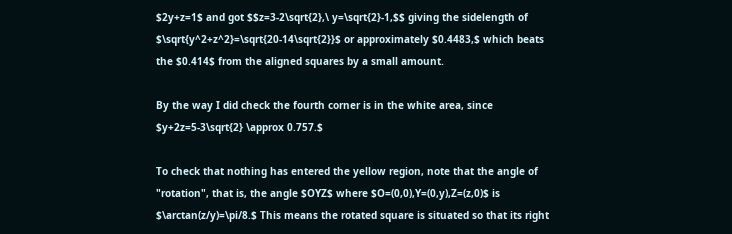$2y+z=1$ and got $$z=3-2\sqrt{2},\ y=\sqrt{2}-1,$$ giving the sidelength of $\sqrt{y^2+z^2}=\sqrt{20-14\sqrt{2}}$ or approximately $0.4483,$ which beats the $0.414$ from the aligned squares by a small amount.

By the way I did check the fourth corner is in the white area, since $y+2z=5-3\sqrt{2} \approx 0.757.$

To check that nothing has entered the yellow region, note that the angle of "rotation", that is, the angle $OYZ$ where $O=(0,0),Y=(0,y),Z=(z,0)$ is $\arctan(z/y)=\pi/8.$ This means the rotated square is situated so that its right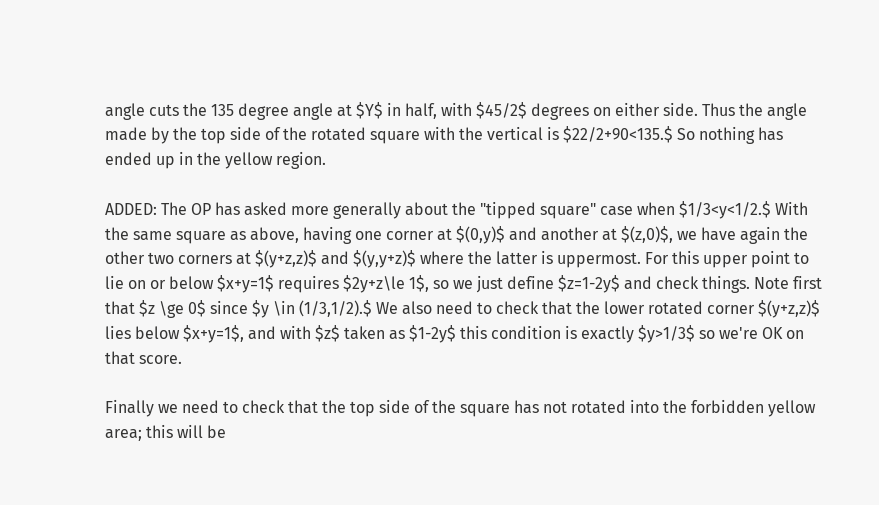angle cuts the 135 degree angle at $Y$ in half, with $45/2$ degrees on either side. Thus the angle made by the top side of the rotated square with the vertical is $22/2+90<135.$ So nothing has ended up in the yellow region.

ADDED: The OP has asked more generally about the "tipped square" case when $1/3<y<1/2.$ With the same square as above, having one corner at $(0,y)$ and another at $(z,0)$, we have again the other two corners at $(y+z,z)$ and $(y,y+z)$ where the latter is uppermost. For this upper point to lie on or below $x+y=1$ requires $2y+z\le 1$, so we just define $z=1-2y$ and check things. Note first that $z \ge 0$ since $y \in (1/3,1/2).$ We also need to check that the lower rotated corner $(y+z,z)$ lies below $x+y=1$, and with $z$ taken as $1-2y$ this condition is exactly $y>1/3$ so we're OK on that score.

Finally we need to check that the top side of the square has not rotated into the forbidden yellow area; this will be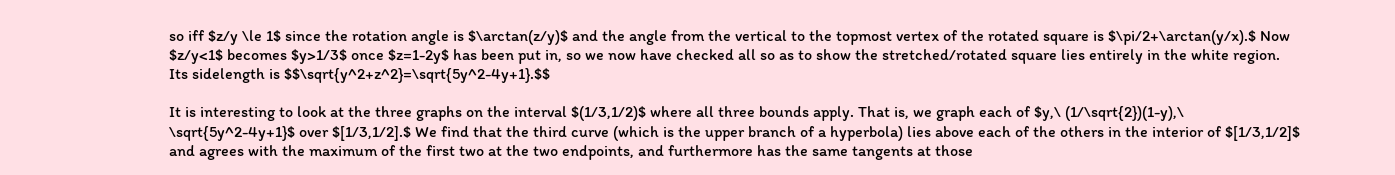so iff $z/y \le 1$ since the rotation angle is $\arctan(z/y)$ and the angle from the vertical to the topmost vertex of the rotated square is $\pi/2+\arctan(y/x).$ Now $z/y<1$ becomes $y>1/3$ once $z=1-2y$ has been put in, so we now have checked all so as to show the stretched/rotated square lies entirely in the white region. Its sidelength is $$\sqrt{y^2+z^2}=\sqrt{5y^2-4y+1}.$$

It is interesting to look at the three graphs on the interval $(1/3,1/2)$ where all three bounds apply. That is, we graph each of $y,\ (1/\sqrt{2})(1-y),\ \sqrt{5y^2-4y+1}$ over $[1/3,1/2].$ We find that the third curve (which is the upper branch of a hyperbola) lies above each of the others in the interior of $[1/3,1/2]$ and agrees with the maximum of the first two at the two endpoints, and furthermore has the same tangents at those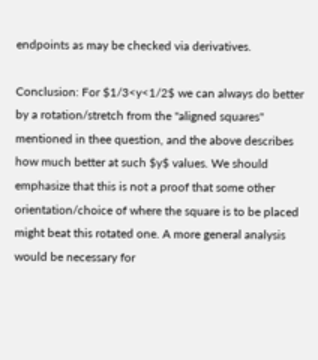endpoints as may be checked via derivatives.

Conclusion: For $1/3<y<1/2$ we can always do better by a rotation/stretch from the "aligned squares" mentioned in thee question, and the above describes how much better at such $y$ values. We should emphasize that this is not a proof that some other orientation/choice of where the square is to be placed might beat this rotated one. A more general analysis would be necessary for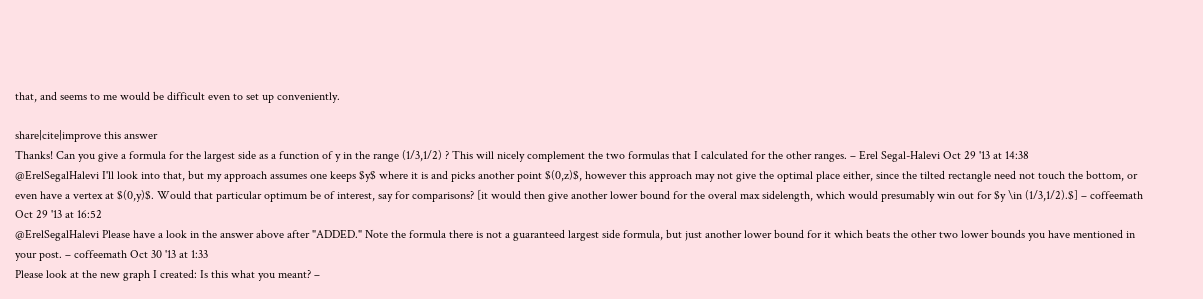that, and seems to me would be difficult even to set up conveniently.

share|cite|improve this answer
Thanks! Can you give a formula for the largest side as a function of y in the range (1/3,1/2) ? This will nicely complement the two formulas that I calculated for the other ranges. – Erel Segal-Halevi Oct 29 '13 at 14:38
@ErelSegalHalevi I'll look into that, but my approach assumes one keeps $y$ where it is and picks another point $(0,z)$, however this approach may not give the optimal place either, since the tilted rectangle need not touch the bottom, or even have a vertex at $(0,y)$. Would that particular optimum be of interest, say for comparisons? [it would then give another lower bound for the overal max sidelength, which would presumably win out for $y \in (1/3,1/2).$] – coffeemath Oct 29 '13 at 16:52
@ErelSegalHalevi Please have a look in the answer above after "ADDED." Note the formula there is not a guaranteed largest side formula, but just another lower bound for it which beats the other two lower bounds you have mentioned in your post. – coffeemath Oct 30 '13 at 1:33
Please look at the new graph I created: Is this what you meant? –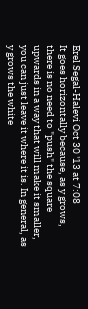Erel Segal-Halevi Oct 30 '13 at 7:08
It goes horizontally because, as y grows, there is no need to "push" the square upwards in a way that will make it smaller, you can just leave it where it is. In general, as y grows the white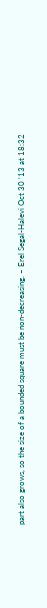part also grows, so the size of a bounded square must be non-decreasing. – Erel Segal-Halevi Oct 30 '13 at 18:32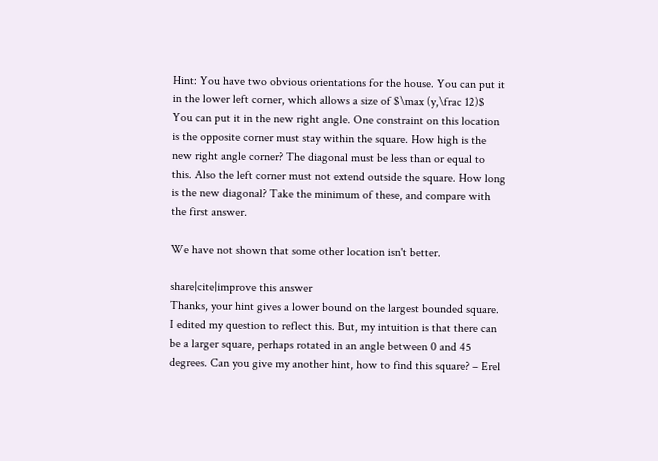Hint: You have two obvious orientations for the house. You can put it in the lower left corner, which allows a size of $\max (y,\frac 12)$ You can put it in the new right angle. One constraint on this location is the opposite corner must stay within the square. How high is the new right angle corner? The diagonal must be less than or equal to this. Also the left corner must not extend outside the square. How long is the new diagonal? Take the minimum of these, and compare with the first answer.

We have not shown that some other location isn't better.

share|cite|improve this answer
Thanks, your hint gives a lower bound on the largest bounded square. I edited my question to reflect this. But, my intuition is that there can be a larger square, perhaps rotated in an angle between 0 and 45 degrees. Can you give my another hint, how to find this square? – Erel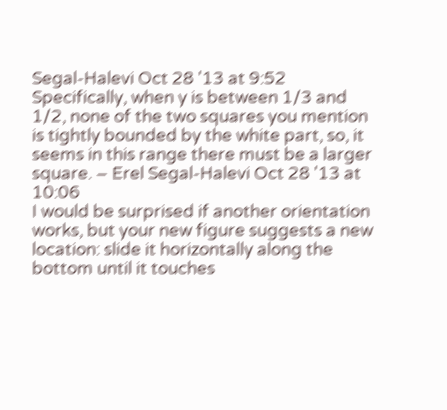Segal-Halevi Oct 28 '13 at 9:52
Specifically, when y is between 1/3 and 1/2, none of the two squares you mention is tightly bounded by the white part, so, it seems in this range there must be a larger square. – Erel Segal-Halevi Oct 28 '13 at 10:06
I would be surprised if another orientation works, but your new figure suggests a new location: slide it horizontally along the bottom until it touches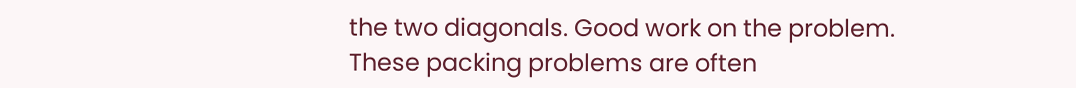the two diagonals. Good work on the problem. These packing problems are often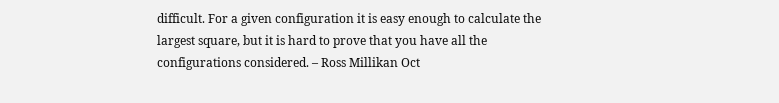difficult. For a given configuration it is easy enough to calculate the largest square, but it is hard to prove that you have all the configurations considered. – Ross Millikan Oct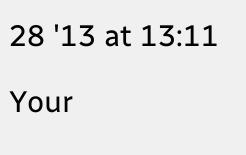28 '13 at 13:11

Your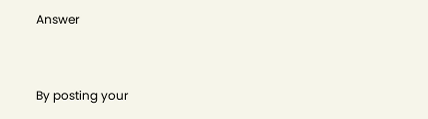Answer


By posting your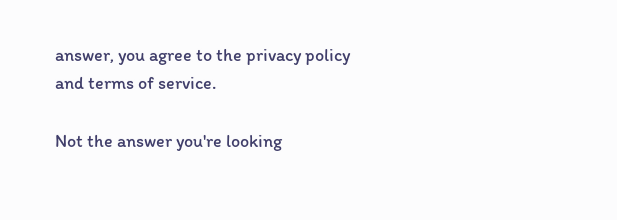answer, you agree to the privacy policy and terms of service.

Not the answer you're looking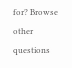for? Browse other questions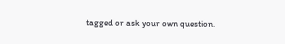tagged or ask your own question.